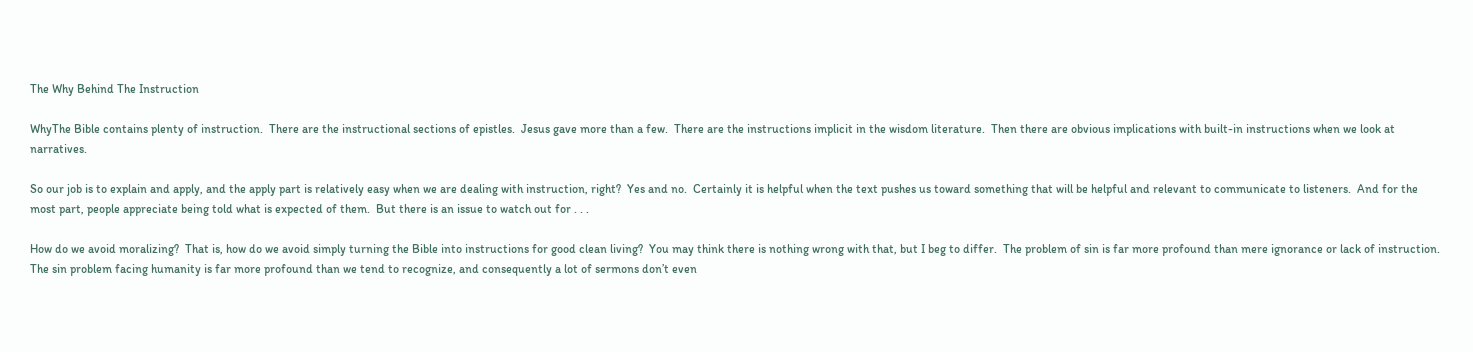The Why Behind The Instruction

WhyThe Bible contains plenty of instruction.  There are the instructional sections of epistles.  Jesus gave more than a few.  There are the instructions implicit in the wisdom literature.  Then there are obvious implications with built-in instructions when we look at narratives.

So our job is to explain and apply, and the apply part is relatively easy when we are dealing with instruction, right?  Yes and no.  Certainly it is helpful when the text pushes us toward something that will be helpful and relevant to communicate to listeners.  And for the most part, people appreciate being told what is expected of them.  But there is an issue to watch out for . . .

How do we avoid moralizing?  That is, how do we avoid simply turning the Bible into instructions for good clean living?  You may think there is nothing wrong with that, but I beg to differ.  The problem of sin is far more profound than mere ignorance or lack of instruction.  The sin problem facing humanity is far more profound than we tend to recognize, and consequently a lot of sermons don’t even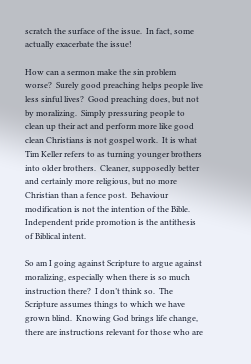scratch the surface of the issue.  In fact, some actually exacerbate the issue!

How can a sermon make the sin problem worse?  Surely good preaching helps people live less sinful lives?  Good preaching does, but not by moralizing.  Simply pressuring people to clean up their act and perform more like good clean Christians is not gospel work.  It is what Tim Keller refers to as turning younger brothers into older brothers.  Cleaner, supposedly better and certainly more religious, but no more Christian than a fence post.  Behaviour modification is not the intention of the Bible.  Independent pride promotion is the antithesis of Biblical intent.

So am I going against Scripture to argue against moralizing, especially when there is so much instruction there?  I don’t think so.  The Scripture assumes things to which we have grown blind.  Knowing God brings life change, there are instructions relevant for those who are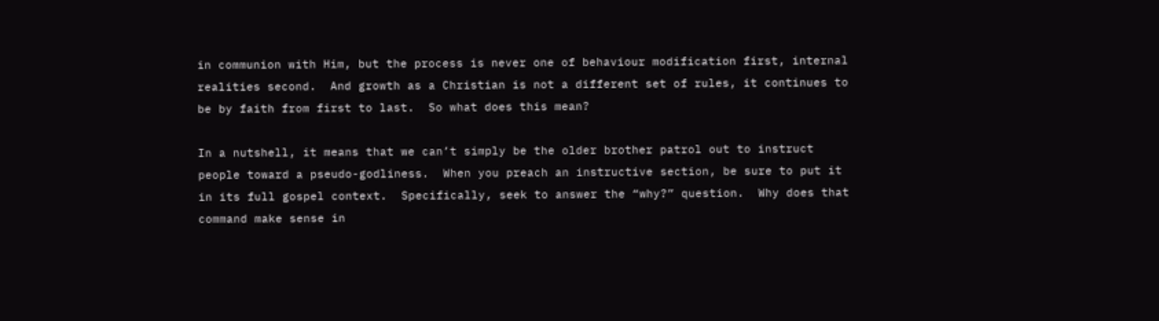in communion with Him, but the process is never one of behaviour modification first, internal realities second.  And growth as a Christian is not a different set of rules, it continues to be by faith from first to last.  So what does this mean?

In a nutshell, it means that we can’t simply be the older brother patrol out to instruct people toward a pseudo-godliness.  When you preach an instructive section, be sure to put it in its full gospel context.  Specifically, seek to answer the “why?” question.  Why does that command make sense in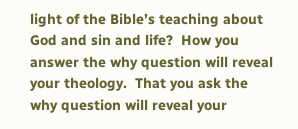light of the Bible’s teaching about God and sin and life?  How you answer the why question will reveal your theology.  That you ask the why question will reveal your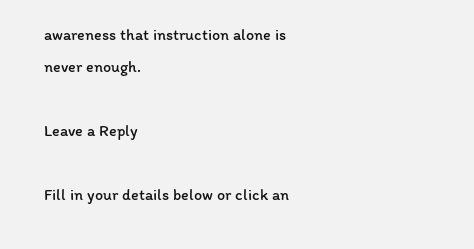awareness that instruction alone is never enough.

Leave a Reply

Fill in your details below or click an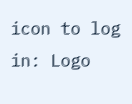icon to log in: Logo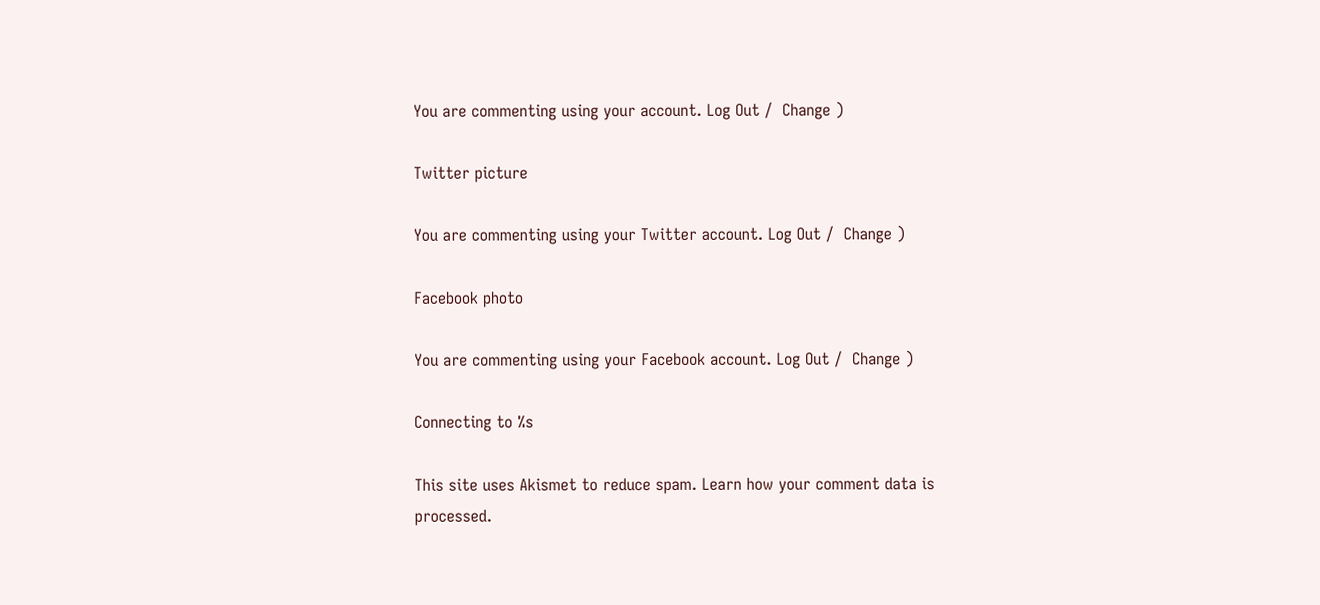You are commenting using your account. Log Out /  Change )

Twitter picture

You are commenting using your Twitter account. Log Out /  Change )

Facebook photo

You are commenting using your Facebook account. Log Out /  Change )

Connecting to %s

This site uses Akismet to reduce spam. Learn how your comment data is processed.